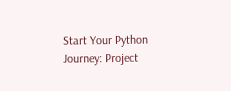Start Your Python Journey: Project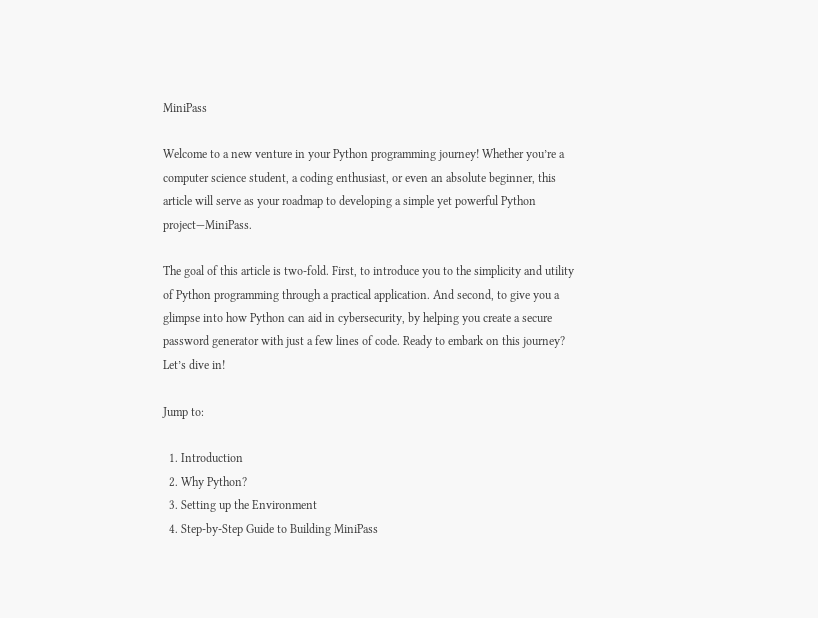MiniPass

Welcome to a new venture in your Python programming journey! Whether you’re a computer science student, a coding enthusiast, or even an absolute beginner, this article will serve as your roadmap to developing a simple yet powerful Python project—MiniPass.

The goal of this article is two-fold. First, to introduce you to the simplicity and utility of Python programming through a practical application. And second, to give you a glimpse into how Python can aid in cybersecurity, by helping you create a secure password generator with just a few lines of code. Ready to embark on this journey? Let’s dive in!

Jump to:

  1. Introduction
  2. Why Python?
  3. Setting up the Environment
  4. Step-by-Step Guide to Building MiniPass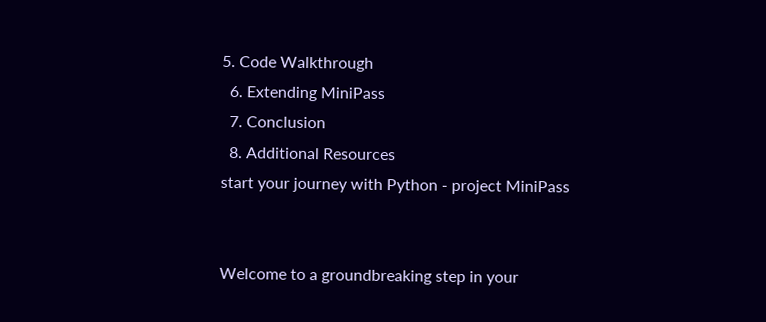5. Code Walkthrough
  6. Extending MiniPass
  7. Conclusion
  8. Additional Resources
start your journey with Python - project MiniPass


Welcome to a groundbreaking step in your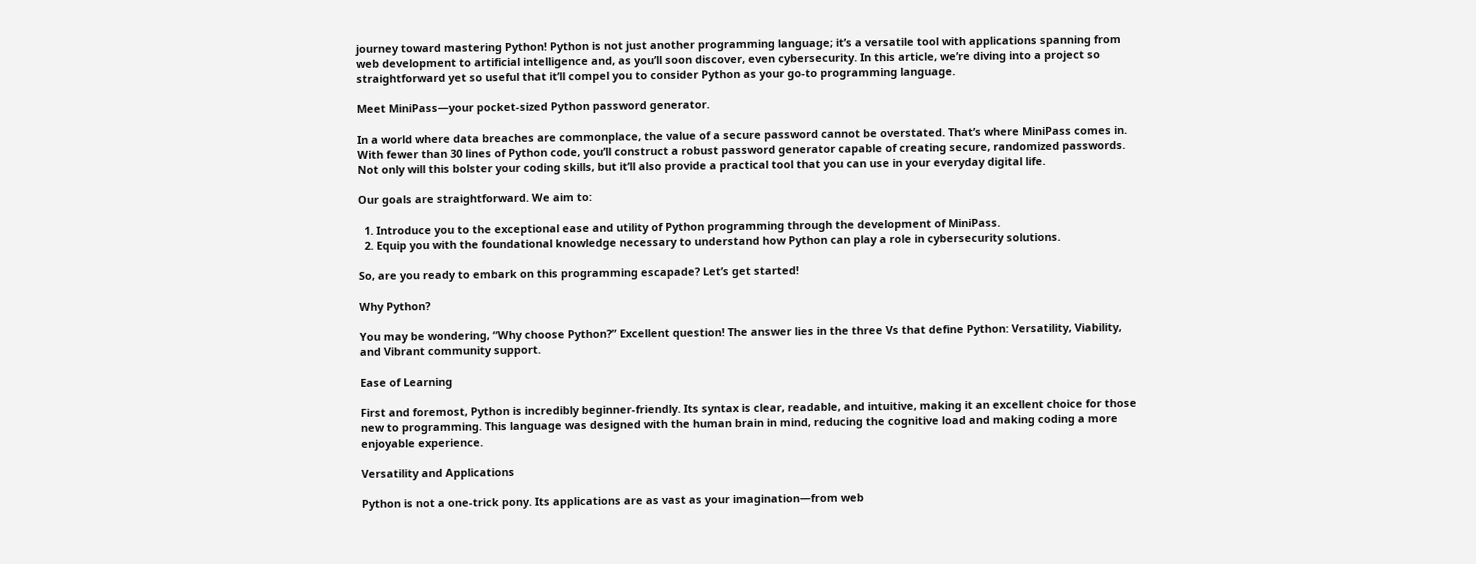journey toward mastering Python! Python is not just another programming language; it’s a versatile tool with applications spanning from web development to artificial intelligence and, as you’ll soon discover, even cybersecurity. In this article, we’re diving into a project so straightforward yet so useful that it’ll compel you to consider Python as your go-to programming language.

Meet MiniPass—your pocket-sized Python password generator.

In a world where data breaches are commonplace, the value of a secure password cannot be overstated. That’s where MiniPass comes in. With fewer than 30 lines of Python code, you’ll construct a robust password generator capable of creating secure, randomized passwords. Not only will this bolster your coding skills, but it’ll also provide a practical tool that you can use in your everyday digital life.

Our goals are straightforward. We aim to:

  1. Introduce you to the exceptional ease and utility of Python programming through the development of MiniPass.
  2. Equip you with the foundational knowledge necessary to understand how Python can play a role in cybersecurity solutions.

So, are you ready to embark on this programming escapade? Let’s get started!

Why Python?

You may be wondering, “Why choose Python?” Excellent question! The answer lies in the three Vs that define Python: Versatility, Viability, and Vibrant community support.

Ease of Learning

First and foremost, Python is incredibly beginner-friendly. Its syntax is clear, readable, and intuitive, making it an excellent choice for those new to programming. This language was designed with the human brain in mind, reducing the cognitive load and making coding a more enjoyable experience.

Versatility and Applications

Python is not a one-trick pony. Its applications are as vast as your imagination—from web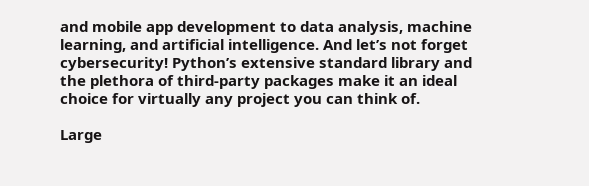and mobile app development to data analysis, machine learning, and artificial intelligence. And let’s not forget cybersecurity! Python’s extensive standard library and the plethora of third-party packages make it an ideal choice for virtually any project you can think of.

Large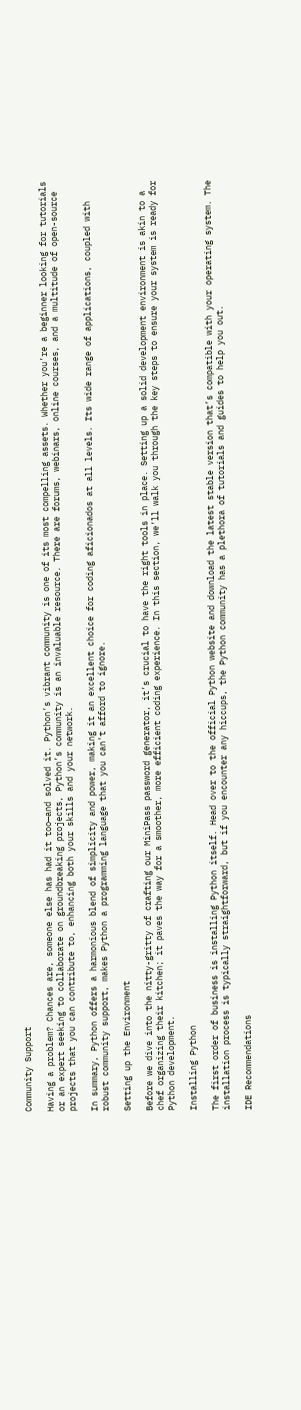Community Support

Having a problem? Chances are, someone else has had it too—and solved it. Python’s vibrant community is one of its most compelling assets. Whether you’re a beginner looking for tutorials or an expert seeking to collaborate on groundbreaking projects, Python’s community is an invaluable resource. There are forums, webinars, online courses, and a multitude of open-source projects that you can contribute to, enhancing both your skills and your network.

In summary, Python offers a harmonious blend of simplicity and power, making it an excellent choice for coding aficionados at all levels. Its wide range of applications, coupled with robust community support, makes Python a programming language that you can’t afford to ignore.

Setting up the Environment

Before we dive into the nitty-gritty of crafting our MiniPass password generator, it’s crucial to have the right tools in place. Setting up a solid development environment is akin to a chef organizing their kitchen; it paves the way for a smoother, more efficient coding experience. In this section, we’ll walk you through the key steps to ensure your system is ready for Python development.

Installing Python

The first order of business is installing Python itself. Head over to the official Python website and download the latest stable version that’s compatible with your operating system. The installation process is typically straightforward, but if you encounter any hiccups, the Python community has a plethora of tutorials and guides to help you out.

IDE Recommendations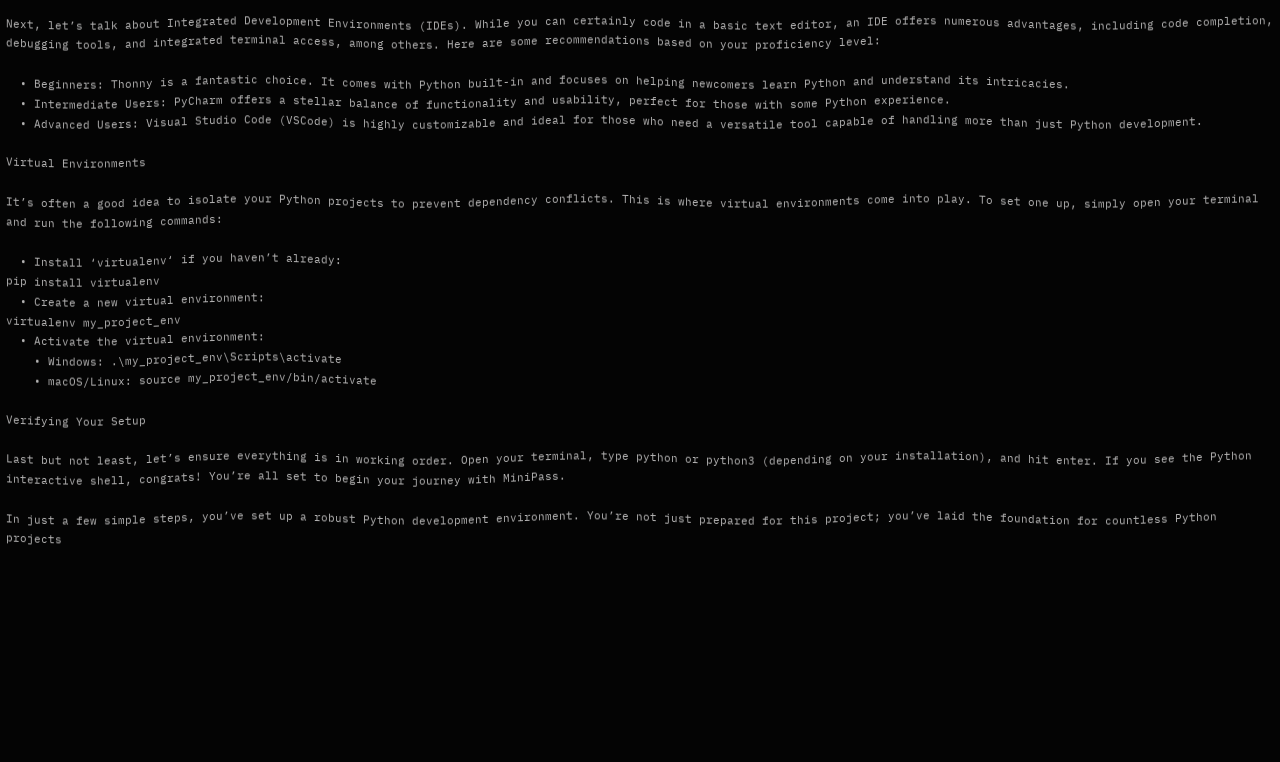Next, let’s talk about Integrated Development Environments (IDEs). While you can certainly code in a basic text editor, an IDE offers numerous advantages, including code completion, debugging tools, and integrated terminal access, among others. Here are some recommendations based on your proficiency level:

  • Beginners: Thonny is a fantastic choice. It comes with Python built-in and focuses on helping newcomers learn Python and understand its intricacies.
  • Intermediate Users: PyCharm offers a stellar balance of functionality and usability, perfect for those with some Python experience.
  • Advanced Users: Visual Studio Code (VSCode) is highly customizable and ideal for those who need a versatile tool capable of handling more than just Python development.

Virtual Environments

It’s often a good idea to isolate your Python projects to prevent dependency conflicts. This is where virtual environments come into play. To set one up, simply open your terminal and run the following commands:

  • Install ‘virtualenv‘ if you haven’t already:
pip install virtualenv
  • Create a new virtual environment:
virtualenv my_project_env
  • Activate the virtual environment:
    • Windows: .\my_project_env\Scripts\activate
    • macOS/Linux: source my_project_env/bin/activate

Verifying Your Setup

Last but not least, let’s ensure everything is in working order. Open your terminal, type python or python3 (depending on your installation), and hit enter. If you see the Python interactive shell, congrats! You’re all set to begin your journey with MiniPass.

In just a few simple steps, you’ve set up a robust Python development environment. You’re not just prepared for this project; you’ve laid the foundation for countless Python projects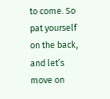to come. So pat yourself on the back, and let’s move on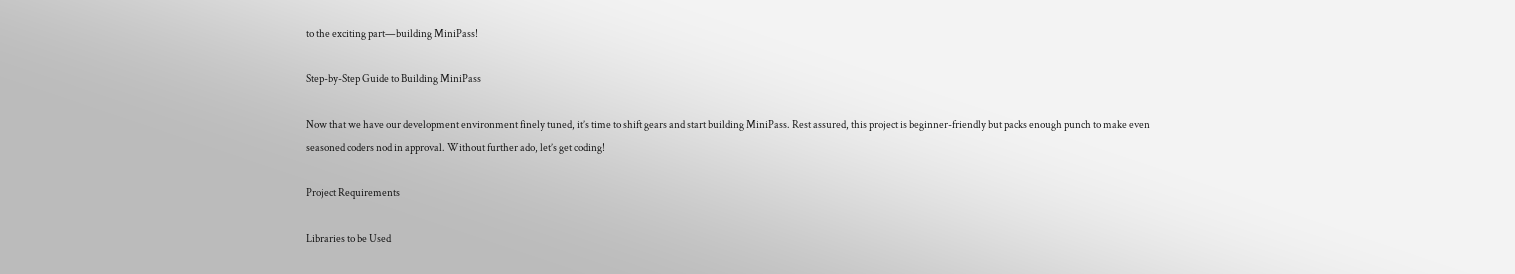to the exciting part—building MiniPass!

Step-by-Step Guide to Building MiniPass

Now that we have our development environment finely tuned, it’s time to shift gears and start building MiniPass. Rest assured, this project is beginner-friendly but packs enough punch to make even seasoned coders nod in approval. Without further ado, let’s get coding!

Project Requirements

Libraries to be Used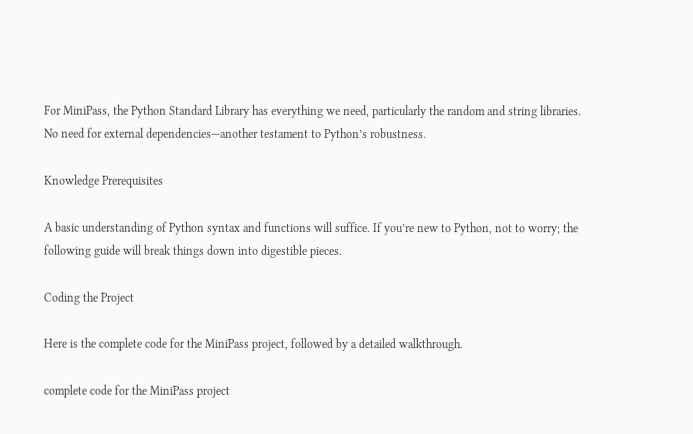For MiniPass, the Python Standard Library has everything we need, particularly the random and string libraries. No need for external dependencies—another testament to Python’s robustness.

Knowledge Prerequisites

A basic understanding of Python syntax and functions will suffice. If you’re new to Python, not to worry; the following guide will break things down into digestible pieces.

Coding the Project

Here is the complete code for the MiniPass project, followed by a detailed walkthrough.

complete code for the MiniPass project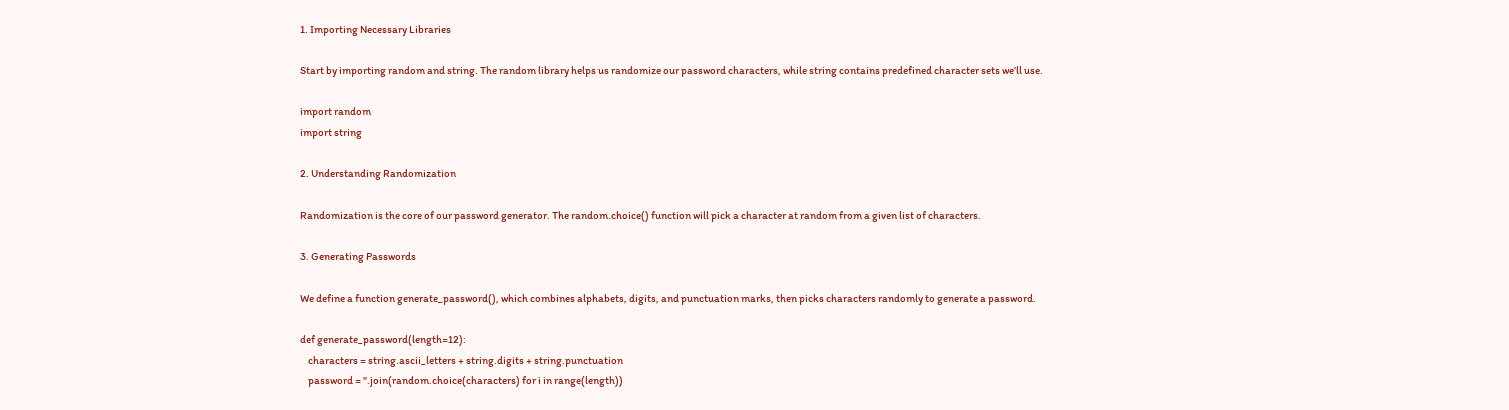1. Importing Necessary Libraries

Start by importing random and string. The random library helps us randomize our password characters, while string contains predefined character sets we’ll use.

import random
import string

2. Understanding Randomization

Randomization is the core of our password generator. The random.choice() function will pick a character at random from a given list of characters.

3. Generating Passwords

We define a function generate_password(), which combines alphabets, digits, and punctuation marks, then picks characters randomly to generate a password.

def generate_password(length=12):
    characters = string.ascii_letters + string.digits + string.punctuation
    password = ''.join(random.choice(characters) for i in range(length))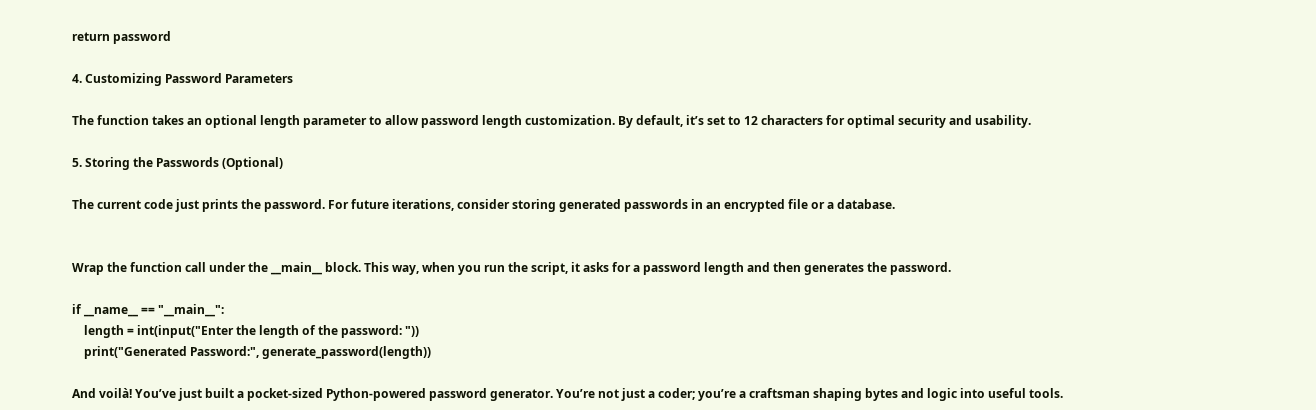return password

4. Customizing Password Parameters

The function takes an optional length parameter to allow password length customization. By default, it’s set to 12 characters for optimal security and usability.

5. Storing the Passwords (Optional)

The current code just prints the password. For future iterations, consider storing generated passwords in an encrypted file or a database.


Wrap the function call under the __main__ block. This way, when you run the script, it asks for a password length and then generates the password.

if __name__ == "__main__":
    length = int(input("Enter the length of the password: "))
    print("Generated Password:", generate_password(length))

And voilà! You’ve just built a pocket-sized Python-powered password generator. You’re not just a coder; you’re a craftsman shaping bytes and logic into useful tools.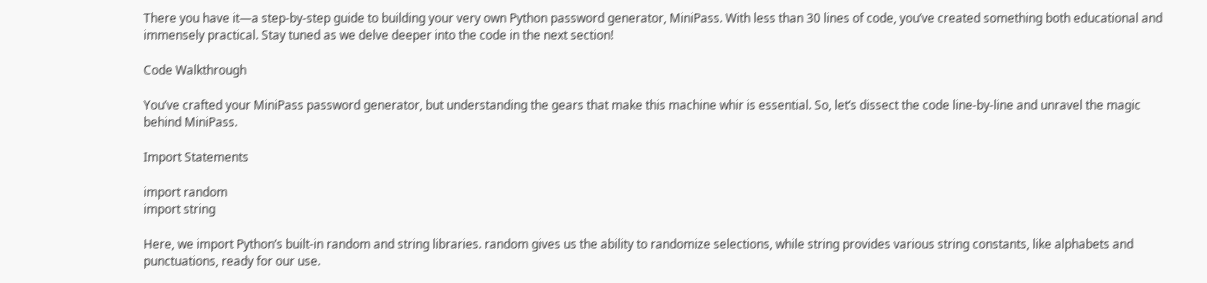There you have it—a step-by-step guide to building your very own Python password generator, MiniPass. With less than 30 lines of code, you’ve created something both educational and immensely practical. Stay tuned as we delve deeper into the code in the next section!

Code Walkthrough

You’ve crafted your MiniPass password generator, but understanding the gears that make this machine whir is essential. So, let’s dissect the code line-by-line and unravel the magic behind MiniPass.

Import Statements

import random
import string

Here, we import Python’s built-in random and string libraries. random gives us the ability to randomize selections, while string provides various string constants, like alphabets and punctuations, ready for our use.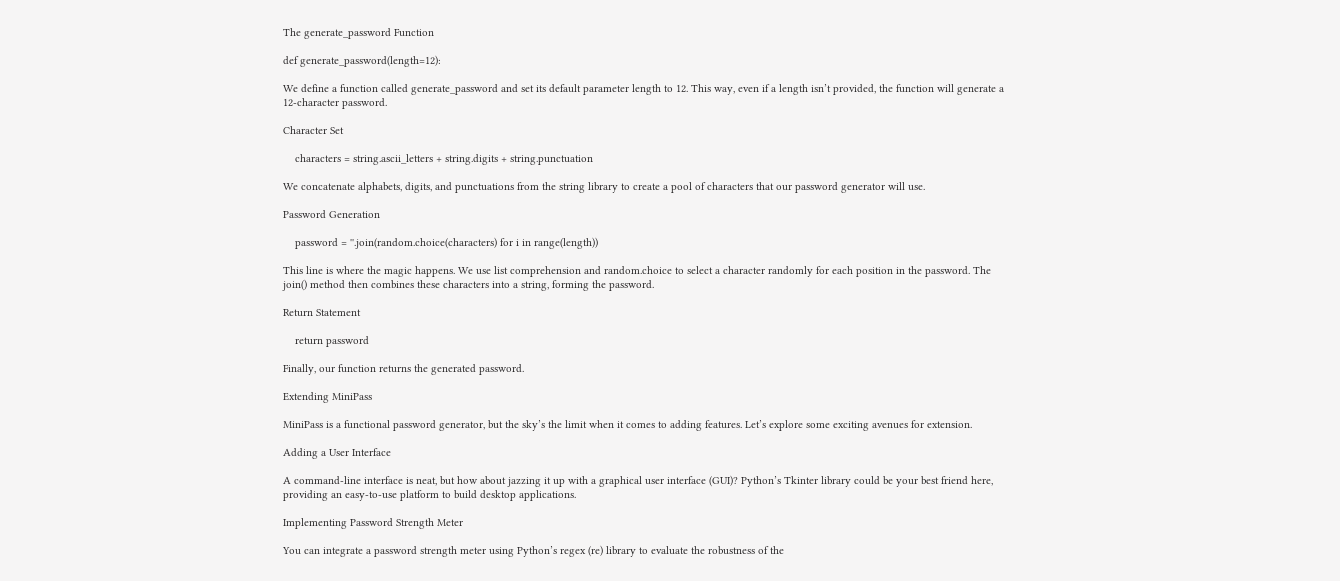The generate_password Function

def generate_password(length=12):

We define a function called generate_password and set its default parameter length to 12. This way, even if a length isn’t provided, the function will generate a 12-character password.

Character Set

    characters = string.ascii_letters + string.digits + string.punctuation

We concatenate alphabets, digits, and punctuations from the string library to create a pool of characters that our password generator will use.

Password Generation

    password = ''.join(random.choice(characters) for i in range(length))

This line is where the magic happens. We use list comprehension and random.choice to select a character randomly for each position in the password. The join() method then combines these characters into a string, forming the password.

Return Statement

    return password

Finally, our function returns the generated password.

Extending MiniPass

MiniPass is a functional password generator, but the sky’s the limit when it comes to adding features. Let’s explore some exciting avenues for extension.

Adding a User Interface

A command-line interface is neat, but how about jazzing it up with a graphical user interface (GUI)? Python’s Tkinter library could be your best friend here, providing an easy-to-use platform to build desktop applications.

Implementing Password Strength Meter

You can integrate a password strength meter using Python’s regex (re) library to evaluate the robustness of the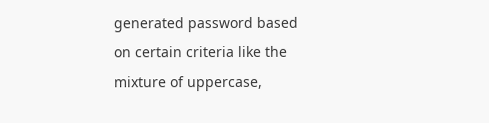generated password based on certain criteria like the mixture of uppercase,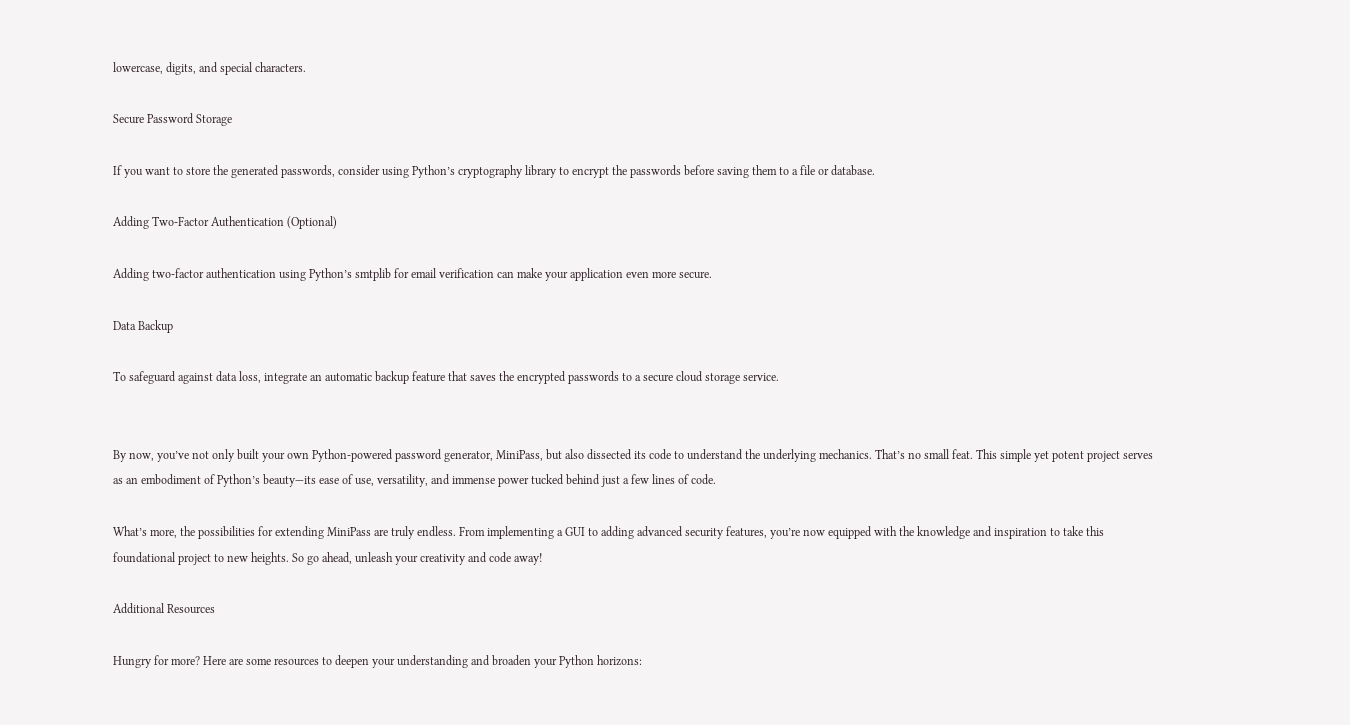lowercase, digits, and special characters.

Secure Password Storage

If you want to store the generated passwords, consider using Python’s cryptography library to encrypt the passwords before saving them to a file or database.

Adding Two-Factor Authentication (Optional)

Adding two-factor authentication using Python’s smtplib for email verification can make your application even more secure.

Data Backup

To safeguard against data loss, integrate an automatic backup feature that saves the encrypted passwords to a secure cloud storage service.


By now, you’ve not only built your own Python-powered password generator, MiniPass, but also dissected its code to understand the underlying mechanics. That’s no small feat. This simple yet potent project serves as an embodiment of Python’s beauty—its ease of use, versatility, and immense power tucked behind just a few lines of code.

What’s more, the possibilities for extending MiniPass are truly endless. From implementing a GUI to adding advanced security features, you’re now equipped with the knowledge and inspiration to take this foundational project to new heights. So go ahead, unleash your creativity and code away!

Additional Resources

Hungry for more? Here are some resources to deepen your understanding and broaden your Python horizons: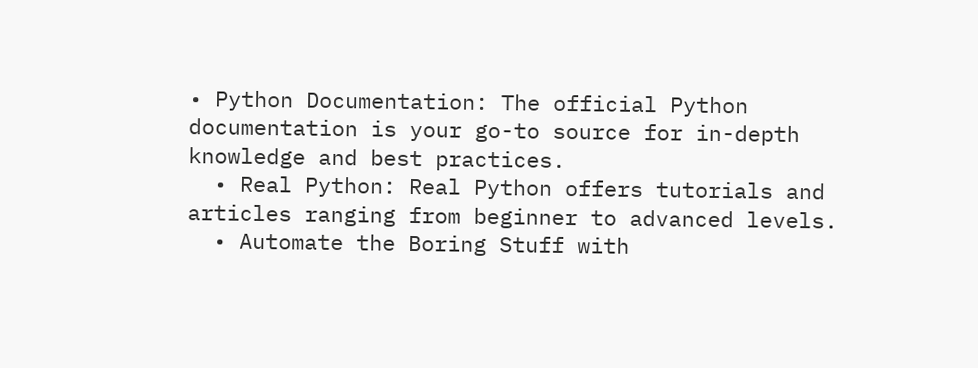• Python Documentation: The official Python documentation is your go-to source for in-depth knowledge and best practices.
  • Real Python: Real Python offers tutorials and articles ranging from beginner to advanced levels.
  • Automate the Boring Stuff with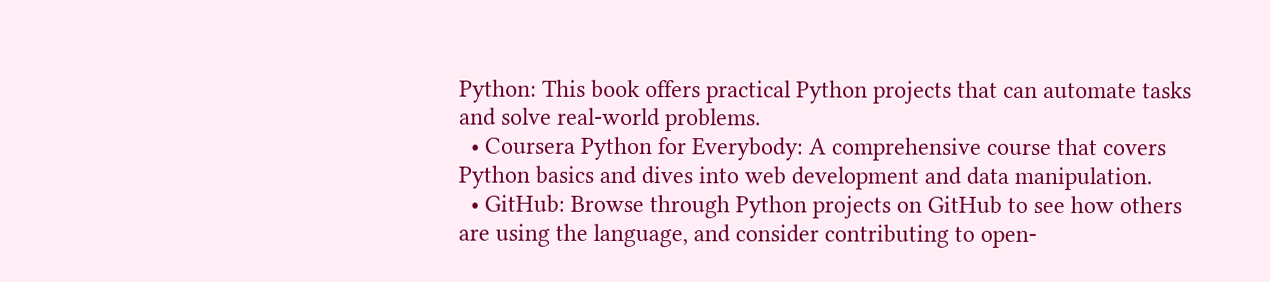Python: This book offers practical Python projects that can automate tasks and solve real-world problems.
  • Coursera Python for Everybody: A comprehensive course that covers Python basics and dives into web development and data manipulation.
  • GitHub: Browse through Python projects on GitHub to see how others are using the language, and consider contributing to open-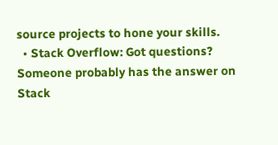source projects to hone your skills.
  • Stack Overflow: Got questions? Someone probably has the answer on Stack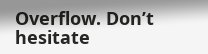Overflow. Don’t hesitate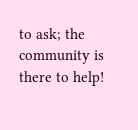to ask; the community is there to help!